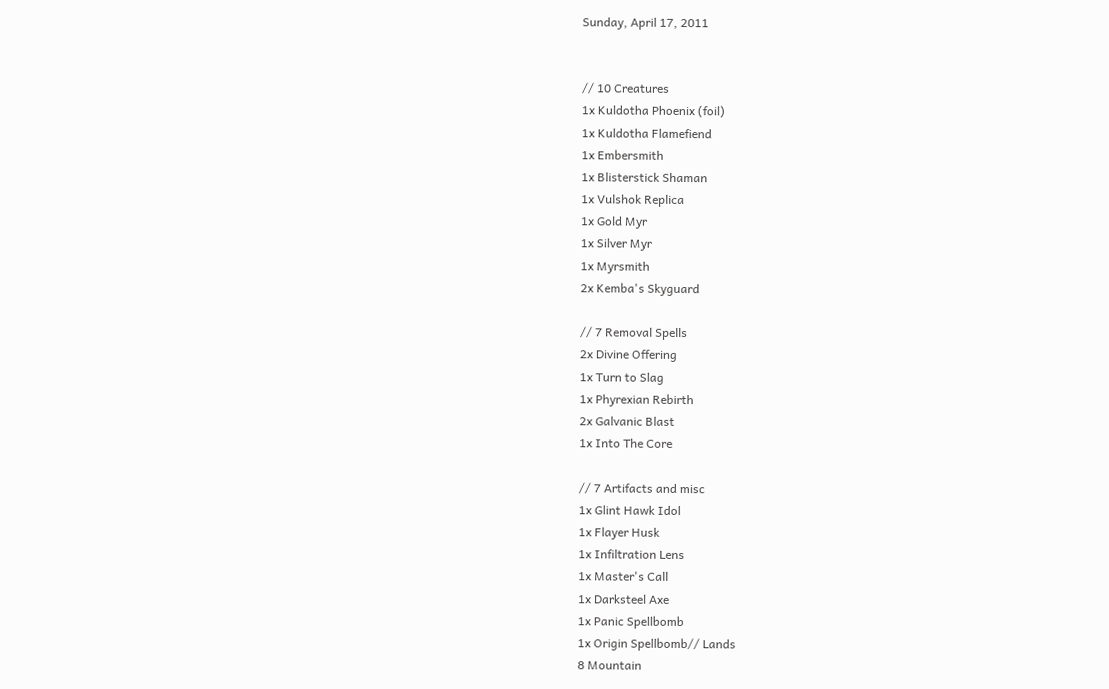Sunday, April 17, 2011


// 10 Creatures
1x Kuldotha Phoenix (foil)
1x Kuldotha Flamefiend
1x Embersmith
1x Blisterstick Shaman
1x Vulshok Replica
1x Gold Myr
1x Silver Myr
1x Myrsmith
2x Kemba's Skyguard

// 7 Removal Spells
2x Divine Offering
1x Turn to Slag
1x Phyrexian Rebirth
2x Galvanic Blast
1x Into The Core

// 7 Artifacts and misc
1x Glint Hawk Idol
1x Flayer Husk
1x Infiltration Lens
1x Master's Call
1x Darksteel Axe
1x Panic Spellbomb
1x Origin Spellbomb// Lands
8 Mountain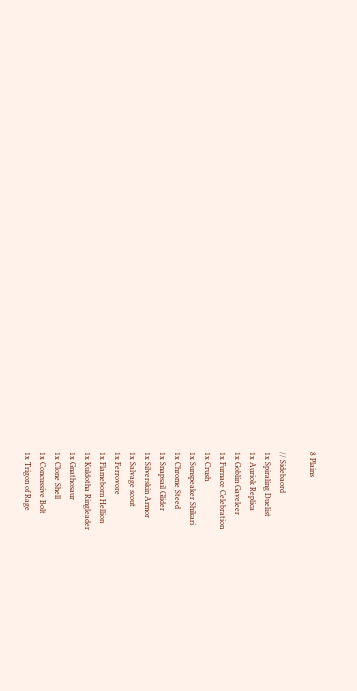8 Plains

// Sidebaord
1x Spiraling Duelist
1x Auriok Replica
1x Goblin Gaveleer
1x Furnace Celebration
1x Crush
1x Sunspeaker Shikari
1x Chrome Steed
1x Snapsail Glider
1x Silverskin Armor
1x Salvage scout
1x Ferrovore
1x Flameborn Hellion
1x Kuldotha Ringleader
1x Gnathosaur
1x Clone Shell
1x Concussive Bolt
1x Trigon of Rage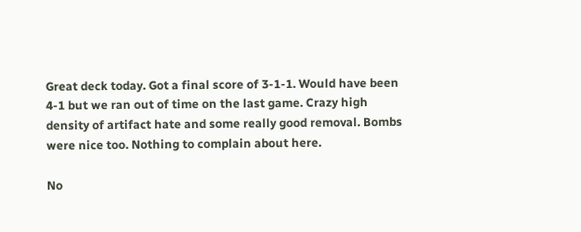Great deck today. Got a final score of 3-1-1. Would have been 4-1 but we ran out of time on the last game. Crazy high density of artifact hate and some really good removal. Bombs were nice too. Nothing to complain about here.

No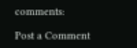comments:

Post a Comment